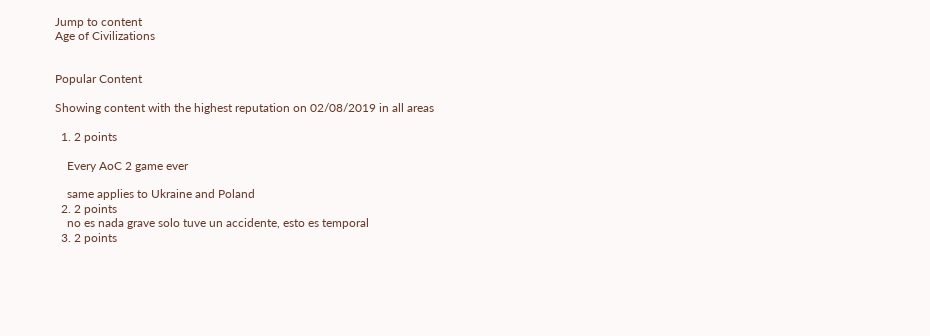Jump to content
Age of Civilizations


Popular Content

Showing content with the highest reputation on 02/08/2019 in all areas

  1. 2 points

    Every AoC 2 game ever

    same applies to Ukraine and Poland
  2. 2 points
    no es nada grave solo tuve un accidente, esto es temporal
  3. 2 points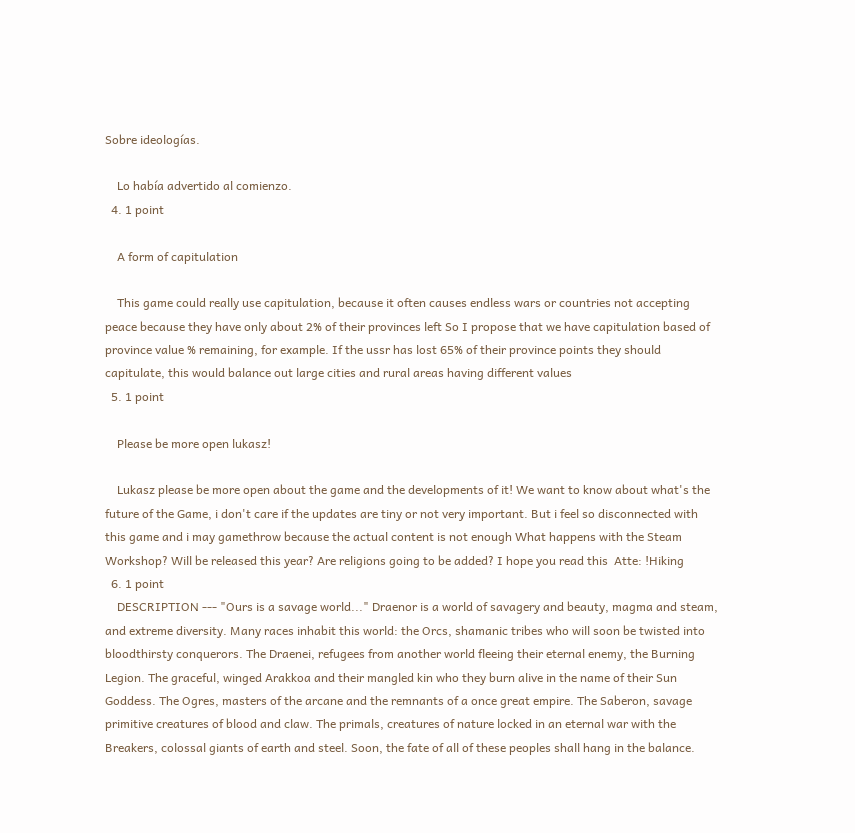Sobre ideologías.

    Lo había advertido al comienzo.
  4. 1 point

    A form of capitulation

    This game could really use capitulation, because it often causes endless wars or countries not accepting peace because they have only about 2% of their provinces left So I propose that we have capitulation based of province value % remaining, for example. If the ussr has lost 65% of their province points they should capitulate, this would balance out large cities and rural areas having different values
  5. 1 point

    Please be more open lukasz!

    Lukasz please be more open about the game and the developments of it! We want to know about what's the future of the Game, i don't care if the updates are tiny or not very important. But i feel so disconnected with this game and i may gamethrow because the actual content is not enough What happens with the Steam Workshop? Will be released this year? Are religions going to be added? I hope you read this  Atte: !Hiking
  6. 1 point
    DESCRIPTION --- "Ours is a savage world..." Draenor is a world of savagery and beauty, magma and steam, and extreme diversity. Many races inhabit this world: the Orcs, shamanic tribes who will soon be twisted into bloodthirsty conquerors. The Draenei, refugees from another world fleeing their eternal enemy, the Burning Legion. The graceful, winged Arakkoa and their mangled kin who they burn alive in the name of their Sun Goddess. The Ogres, masters of the arcane and the remnants of a once great empire. The Saberon, savage primitive creatures of blood and claw. The primals, creatures of nature locked in an eternal war with the Breakers, colossal giants of earth and steel. Soon, the fate of all of these peoples shall hang in the balance.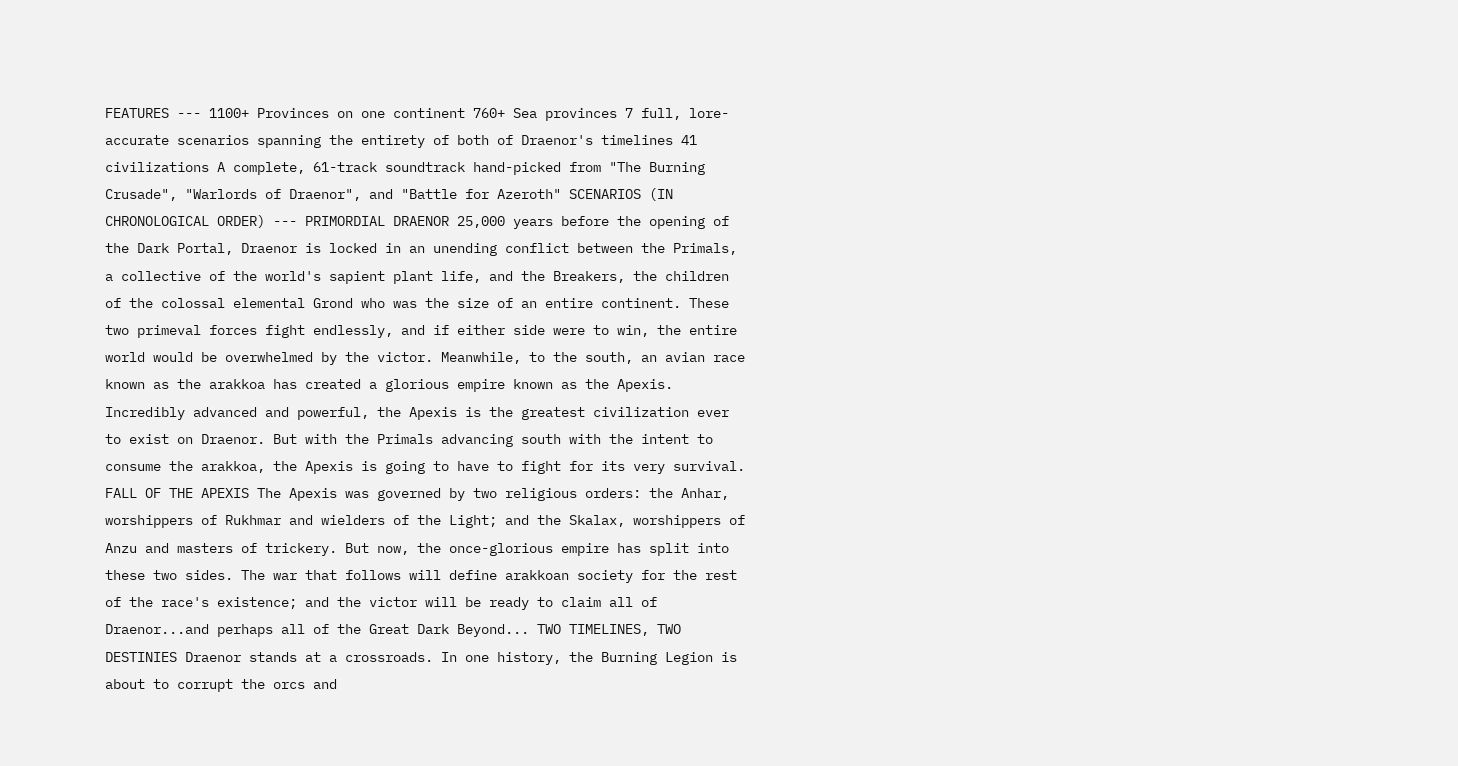FEATURES --- 1100+ Provinces on one continent 760+ Sea provinces 7 full, lore-accurate scenarios spanning the entirety of both of Draenor's timelines 41 civilizations A complete, 61-track soundtrack hand-picked from "The Burning Crusade", "Warlords of Draenor", and "Battle for Azeroth" SCENARIOS (IN CHRONOLOGICAL ORDER) --- PRIMORDIAL DRAENOR 25,000 years before the opening of the Dark Portal, Draenor is locked in an unending conflict between the Primals, a collective of the world's sapient plant life, and the Breakers, the children of the colossal elemental Grond who was the size of an entire continent. These two primeval forces fight endlessly, and if either side were to win, the entire world would be overwhelmed by the victor. Meanwhile, to the south, an avian race known as the arakkoa has created a glorious empire known as the Apexis. Incredibly advanced and powerful, the Apexis is the greatest civilization ever to exist on Draenor. But with the Primals advancing south with the intent to consume the arakkoa, the Apexis is going to have to fight for its very survival. FALL OF THE APEXIS The Apexis was governed by two religious orders: the Anhar, worshippers of Rukhmar and wielders of the Light; and the Skalax, worshippers of Anzu and masters of trickery. But now, the once-glorious empire has split into these two sides. The war that follows will define arakkoan society for the rest of the race's existence; and the victor will be ready to claim all of Draenor...and perhaps all of the Great Dark Beyond... TWO TIMELINES, TWO DESTINIES Draenor stands at a crossroads. In one history, the Burning Legion is about to corrupt the orcs and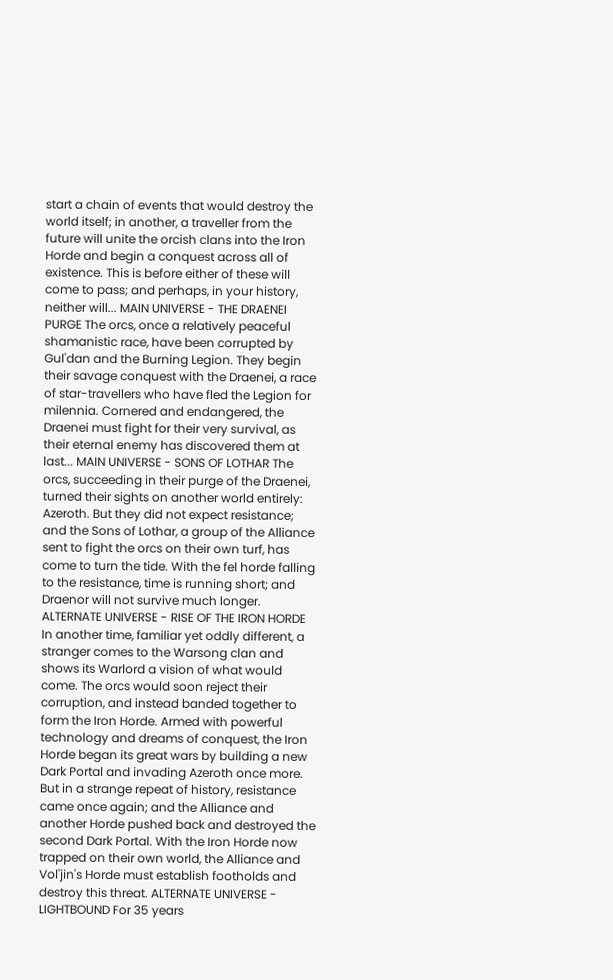start a chain of events that would destroy the world itself; in another, a traveller from the future will unite the orcish clans into the Iron Horde and begin a conquest across all of existence. This is before either of these will come to pass; and perhaps, in your history, neither will... MAIN UNIVERSE - THE DRAENEI PURGE The orcs, once a relatively peaceful shamanistic race, have been corrupted by Gul'dan and the Burning Legion. They begin their savage conquest with the Draenei, a race of star-travellers who have fled the Legion for milennia. Cornered and endangered, the Draenei must fight for their very survival, as their eternal enemy has discovered them at last... MAIN UNIVERSE - SONS OF LOTHAR The orcs, succeeding in their purge of the Draenei, turned their sights on another world entirely: Azeroth. But they did not expect resistance; and the Sons of Lothar, a group of the Alliance sent to fight the orcs on their own turf, has come to turn the tide. With the fel horde falling to the resistance, time is running short; and Draenor will not survive much longer. ALTERNATE UNIVERSE - RISE OF THE IRON HORDE In another time, familiar yet oddly different, a stranger comes to the Warsong clan and shows its Warlord a vision of what would come. The orcs would soon reject their corruption, and instead banded together to form the Iron Horde. Armed with powerful technology and dreams of conquest, the Iron Horde began its great wars by building a new Dark Portal and invading Azeroth once more. But in a strange repeat of history, resistance came once again; and the Alliance and another Horde pushed back and destroyed the second Dark Portal. With the Iron Horde now trapped on their own world, the Alliance and Vol'jin's Horde must establish footholds and destroy this threat. ALTERNATE UNIVERSE - LIGHTBOUND For 35 years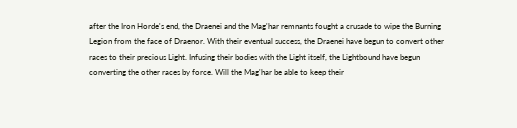after the Iron Horde's end, the Draenei and the Mag'har remnants fought a crusade to wipe the Burning Legion from the face of Draenor. With their eventual success, the Draenei have begun to convert other races to their precious Light. Infusing their bodies with the Light itself, the Lightbound have begun converting the other races by force. Will the Mag'har be able to keep their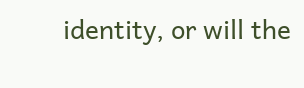identity, or will the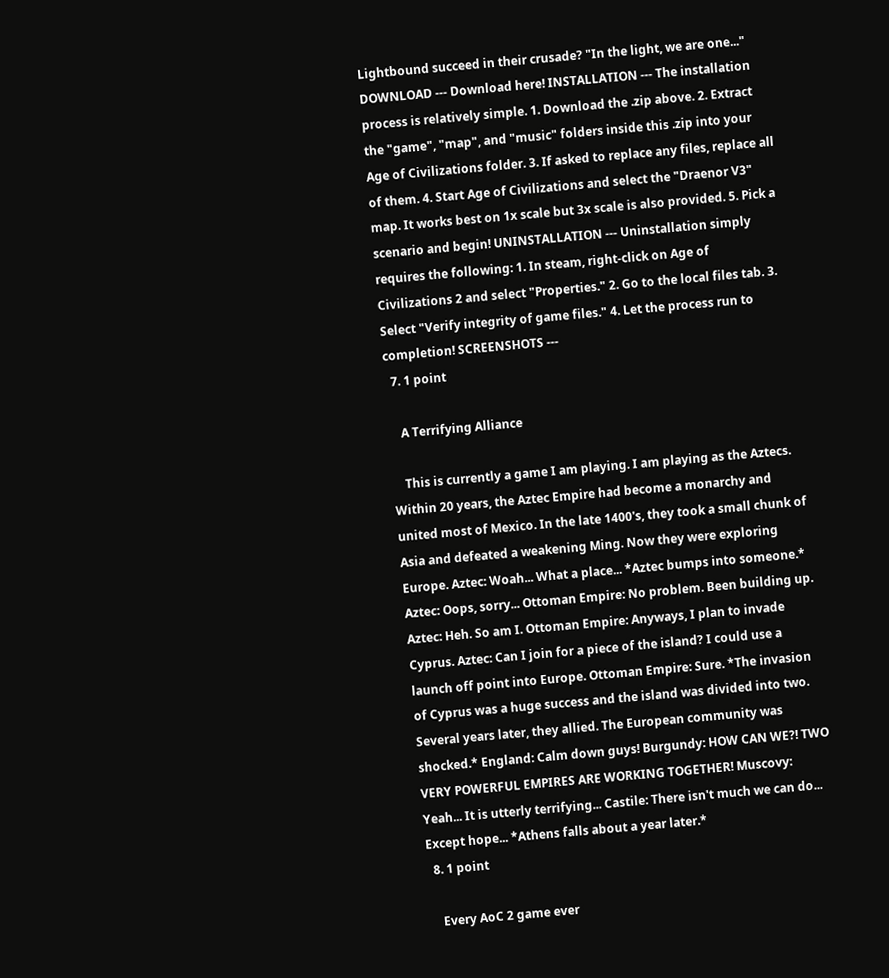Lightbound succeed in their crusade? "In the light, we are one..." DOWNLOAD --- Download here! INSTALLATION --- The installation process is relatively simple. 1. Download the .zip above. 2. Extract the "game", "map", and "music" folders inside this .zip into your Age of Civilizations folder. 3. If asked to replace any files, replace all of them. 4. Start Age of Civilizations and select the "Draenor V3" map. It works best on 1x scale but 3x scale is also provided. 5. Pick a scenario and begin! UNINSTALLATION --- Uninstallation simply requires the following: 1. In steam, right-click on Age of Civilizations 2 and select "Properties." 2. Go to the local files tab. 3. Select "Verify integrity of game files." 4. Let the process run to completion! SCREENSHOTS ---
  7. 1 point

    A Terrifying Alliance

    This is currently a game I am playing. I am playing as the Aztecs. Within 20 years, the Aztec Empire had become a monarchy and united most of Mexico. In the late 1400's, they took a small chunk of Asia and defeated a weakening Ming. Now they were exploring Europe. Aztec: Woah... What a place... *Aztec bumps into someone.* Aztec: Oops, sorry... Ottoman Empire: No problem. Been building up. Aztec: Heh. So am I. Ottoman Empire: Anyways, I plan to invade Cyprus. Aztec: Can I join for a piece of the island? I could use a launch off point into Europe. Ottoman Empire: Sure. *The invasion of Cyprus was a huge success and the island was divided into two. Several years later, they allied. The European community was shocked.* England: Calm down guys! Burgundy: HOW CAN WE?! TWO VERY POWERFUL EMPIRES ARE WORKING TOGETHER! Muscovy: Yeah... It is utterly terrifying... Castile: There isn't much we can do... Except hope... *Athens falls about a year later.*
  8. 1 point

    Every AoC 2 game ever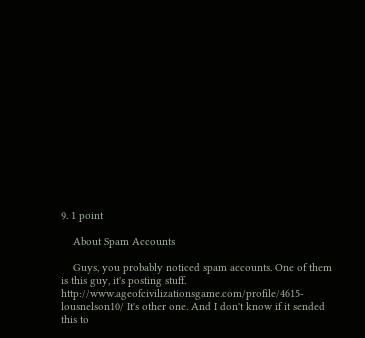9. 1 point

    About Spam Accounts

    Guys, you probably noticed spam accounts. One of them is this guy, it's posting stuff. http://www.ageofcivilizationsgame.com/profile/4615-lousnelson10/ It's other one. And I don't know if it sended this to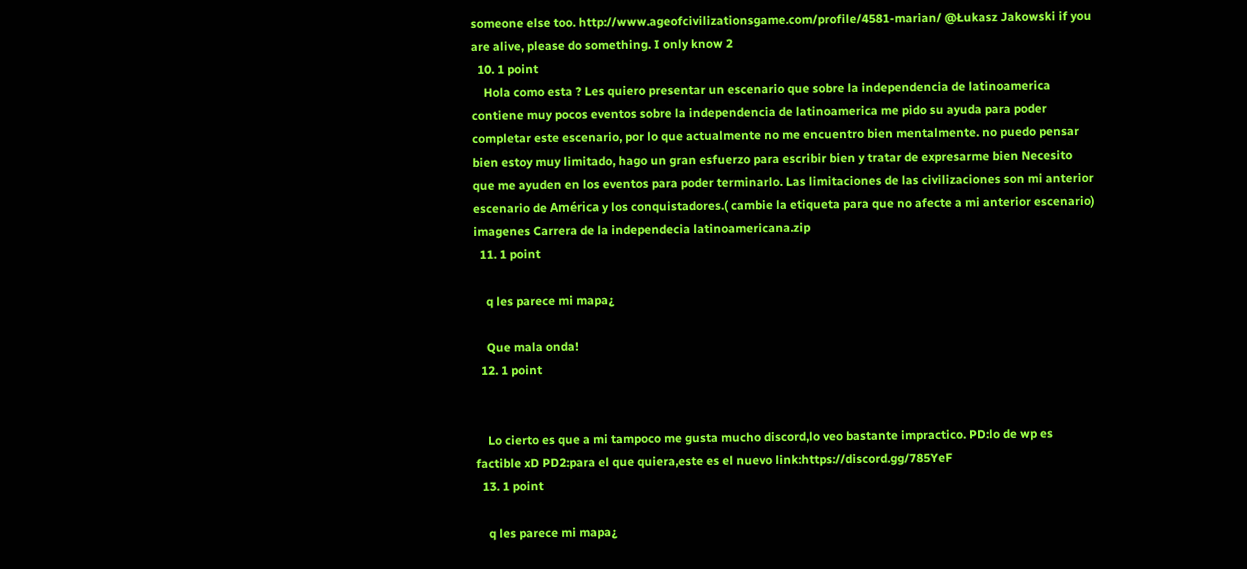someone else too. http://www.ageofcivilizationsgame.com/profile/4581-marian/ @Łukasz Jakowski if you are alive, please do something. I only know 2
  10. 1 point
    Hola como esta ? Les quiero presentar un escenario que sobre la independencia de latinoamerica contiene muy pocos eventos sobre la independencia de latinoamerica me pido su ayuda para poder completar este escenario, por lo que actualmente no me encuentro bien mentalmente. no puedo pensar bien estoy muy limitado, hago un gran esfuerzo para escribir bien y tratar de expresarme bien Necesito que me ayuden en los eventos para poder terminarlo. Las limitaciones de las civilizaciones son mi anterior escenario de América y los conquistadores.( cambie la etiqueta para que no afecte a mi anterior escenario) imagenes Carrera de la independecia latinoamericana.zip
  11. 1 point

    q les parece mi mapa¿

    Que mala onda!
  12. 1 point


    Lo cierto es que a mi tampoco me gusta mucho discord,lo veo bastante impractico. PD:lo de wp es factible xD PD2:para el que quiera,este es el nuevo link:https://discord.gg/785YeF
  13. 1 point

    q les parece mi mapa¿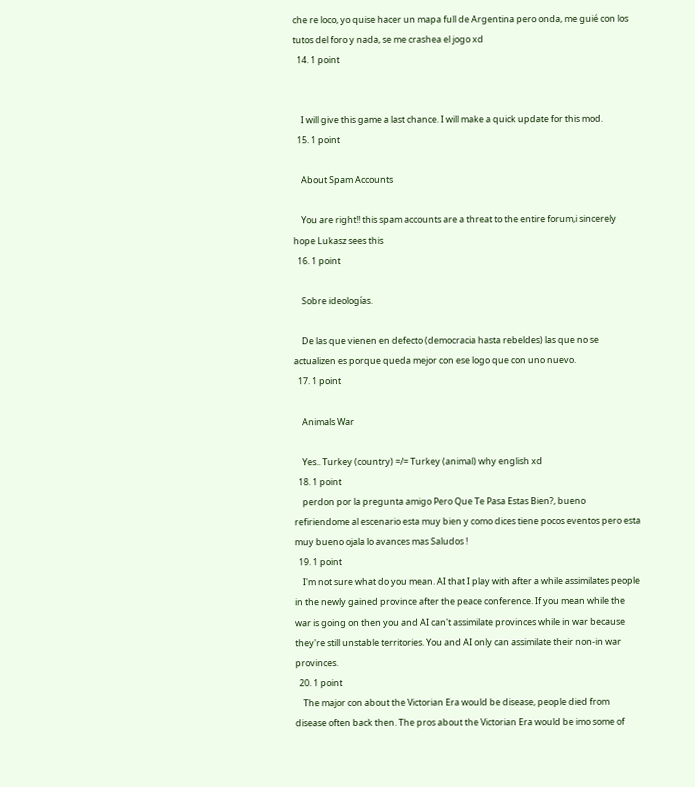che re loco, yo quise hacer un mapa full de Argentina pero onda, me guié con los tutos del foro y nada, se me crashea el jogo xd
  14. 1 point


    I will give this game a last chance. I will make a quick update for this mod.
  15. 1 point

    About Spam Accounts

    You are right!! this spam accounts are a threat to the entire forum,i sincerely hope Lukasz sees this
  16. 1 point

    Sobre ideologías.

    De las que vienen en defecto (democracia hasta rebeldes) las que no se actualizen es porque queda mejor con ese logo que con uno nuevo.
  17. 1 point

    Animals War

    Yes.. Turkey (country) =/= Turkey (animal) why english xd
  18. 1 point
    perdon por la pregunta amigo Pero Que Te Pasa Estas Bien?, bueno refiriendome al escenario esta muy bien y como dices tiene pocos eventos pero esta muy bueno ojala lo avances mas Saludos !
  19. 1 point
    I'm not sure what do you mean. AI that I play with after a while assimilates people in the newly gained province after the peace conference. If you mean while the war is going on then you and AI can't assimilate provinces while in war because they're still unstable territories. You and AI only can assimilate their non-in war provinces.
  20. 1 point
    The major con about the Victorian Era would be disease, people died from disease often back then. The pros about the Victorian Era would be imo some of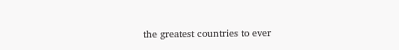the greatest countries to ever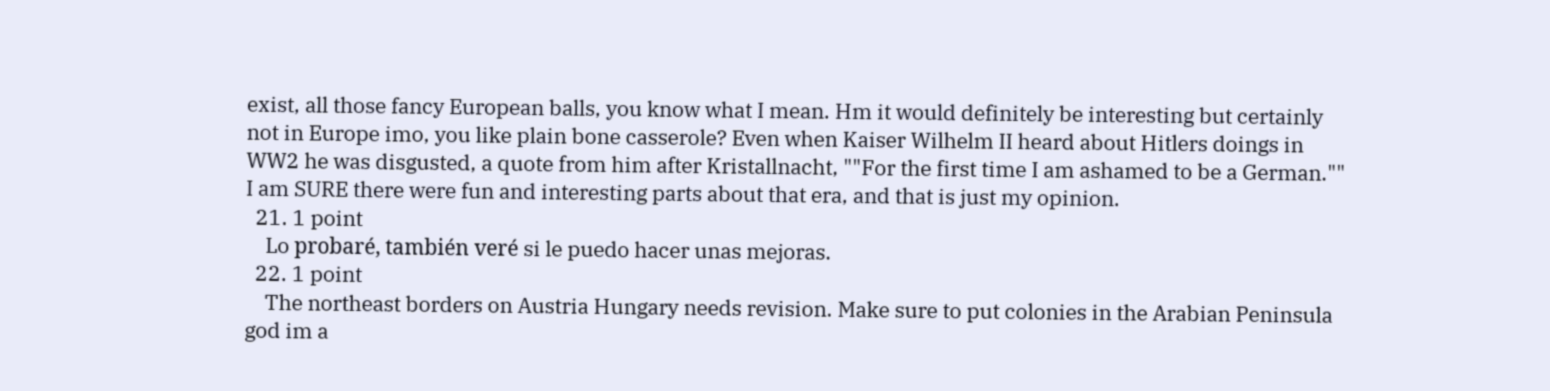exist, all those fancy European balls, you know what I mean. Hm it would definitely be interesting but certainly not in Europe imo, you like plain bone casserole? Even when Kaiser Wilhelm II heard about Hitlers doings in WW2 he was disgusted, a quote from him after Kristallnacht, ""For the first time I am ashamed to be a German."" I am SURE there were fun and interesting parts about that era, and that is just my opinion.
  21. 1 point
    Lo probaré, también veré si le puedo hacer unas mejoras.
  22. 1 point
    The northeast borders on Austria Hungary needs revision. Make sure to put colonies in the Arabian Peninsula god im a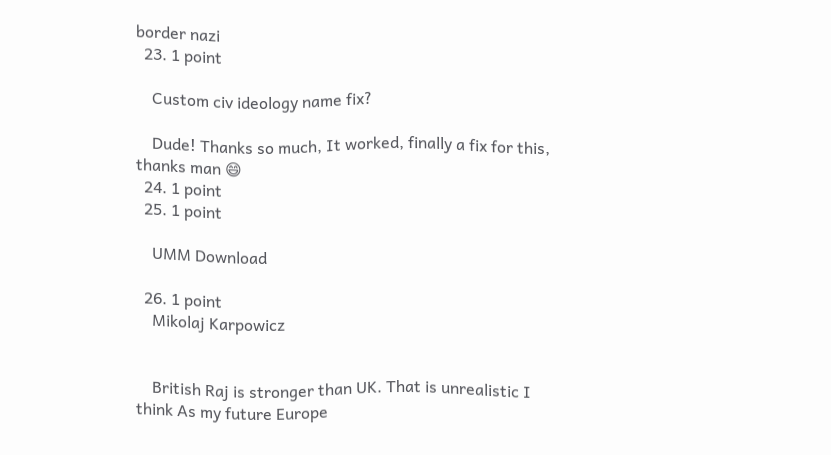border nazi
  23. 1 point

    Custom civ ideology name fix?

    Dude! Thanks so much, It worked, finally a fix for this, thanks man 😄
  24. 1 point
  25. 1 point

    UMM Download

  26. 1 point
    Mikolaj Karpowicz


    British Raj is stronger than UK. That is unrealistic I think As my future Europe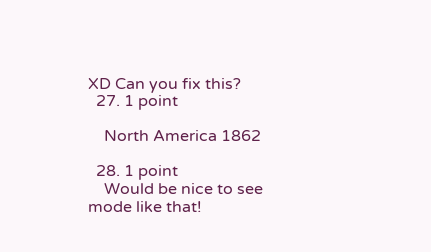XD Can you fix this?
  27. 1 point

    North America 1862

  28. 1 point
    Would be nice to see mode like that!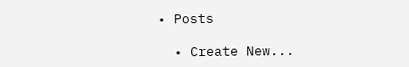• Posts

  • Create New...